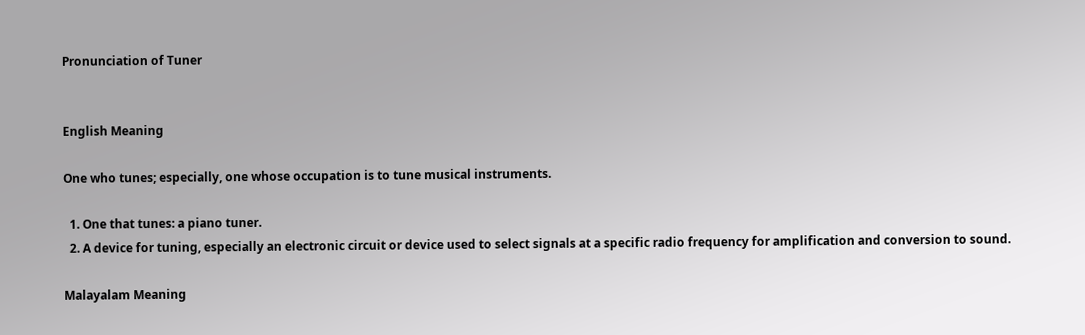Pronunciation of Tuner


English Meaning

One who tunes; especially, one whose occupation is to tune musical instruments.

  1. One that tunes: a piano tuner.
  2. A device for tuning, especially an electronic circuit or device used to select signals at a specific radio frequency for amplification and conversion to sound.

Malayalam Meaning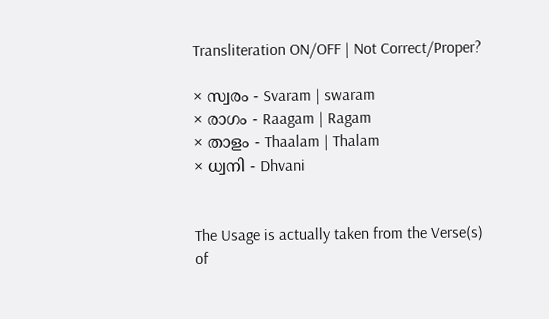Transliteration ON/OFF | Not Correct/Proper?

× സ്വരം - Svaram | swaram
× രാഗം - Raagam | Ragam
× താളം - Thaalam | Thalam
× ധ്വനി - Dhvani


The Usage is actually taken from the Verse(s) of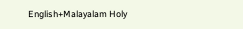English+Malayalam Holy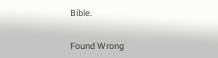Bible.


Found Wrong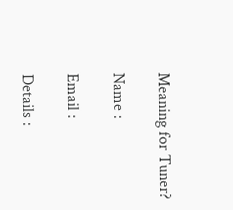Meaning for Tuner?

Name :

Email :

Details :